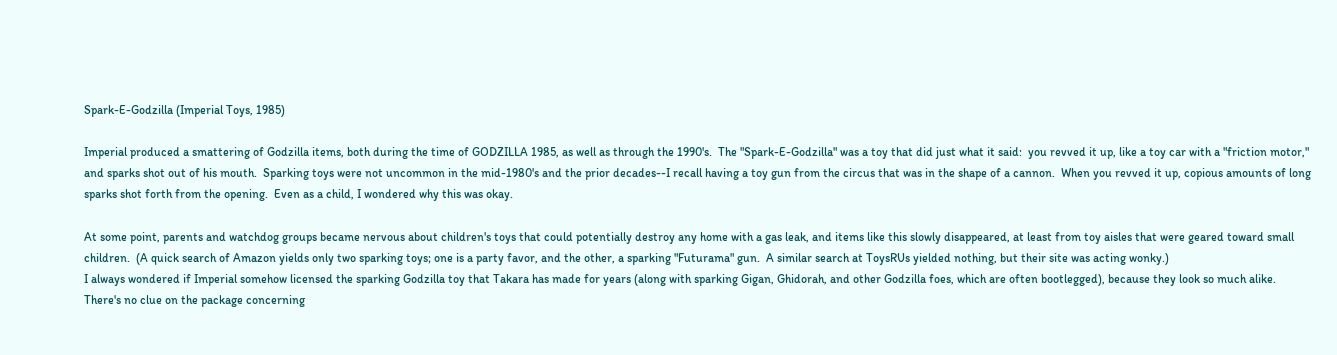Spark-E-Godzilla (Imperial Toys, 1985)

Imperial produced a smattering of Godzilla items, both during the time of GODZILLA 1985, as well as through the 1990's.  The "Spark-E-Godzilla" was a toy that did just what it said:  you revved it up, like a toy car with a "friction motor," and sparks shot out of his mouth.  Sparking toys were not uncommon in the mid-1980's and the prior decades--I recall having a toy gun from the circus that was in the shape of a cannon.  When you revved it up, copious amounts of long sparks shot forth from the opening.  Even as a child, I wondered why this was okay.

At some point, parents and watchdog groups became nervous about children's toys that could potentially destroy any home with a gas leak, and items like this slowly disappeared, at least from toy aisles that were geared toward small children.  (A quick search of Amazon yields only two sparking toys; one is a party favor, and the other, a sparking "Futurama" gun.  A similar search at ToysRUs yielded nothing, but their site was acting wonky.)
I always wondered if Imperial somehow licensed the sparking Godzilla toy that Takara has made for years (along with sparking Gigan, Ghidorah, and other Godzilla foes, which are often bootlegged), because they look so much alike.  There's no clue on the package concerning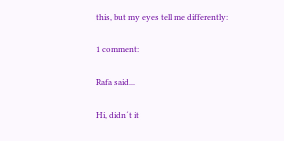this, but my eyes tell me differently:

1 comment:

Rafa said...

Hi, didn´t it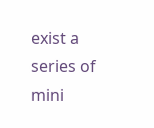exist a series of mini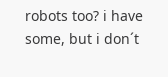robots too? i have some, but i don´t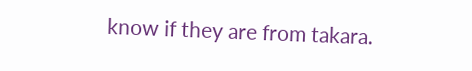know if they are from takara.